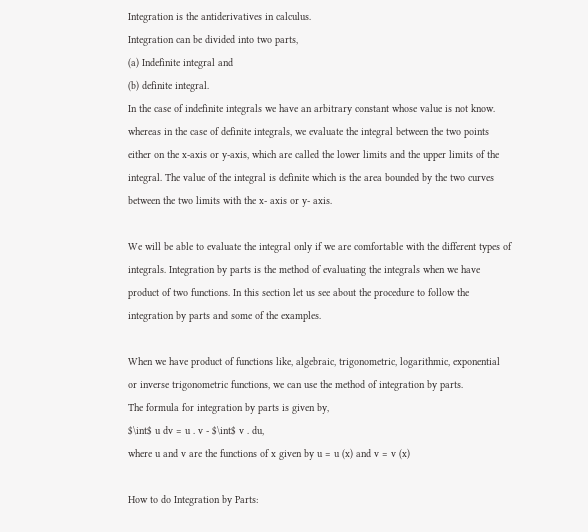Integration is the antiderivatives in calculus.
Integration can be divided into two parts,
(a) Indefinite integral and
(b) definite integral.
In the case of indefinite integrals we have an arbitrary constant whose value is not know. whereas in the case of definite integrals, we evaluate the integral between the two points either on the x-axis or y-axis, which are called the lower limits and the upper limits of the integral. The value of the integral is definite which is the area bounded by the two curves between the two limits with the x- axis or y- axis.

We will be able to evaluate the integral only if we are comfortable with the different types of integrals. Integration by parts is the method of evaluating the integrals when we have product of two functions. In this section let us see about the procedure to follow the integration by parts and some of the examples.

When we have product of functions like, algebraic, trigonometric, logarithmic, exponential or inverse trigonometric functions, we can use the method of integration by parts.
The formula for integration by parts is given by,
$\int$ u dv = u . v - $\int$ v . du,
where u and v are the functions of x given by u = u (x) and v = v (x)

How to do Integration by Parts: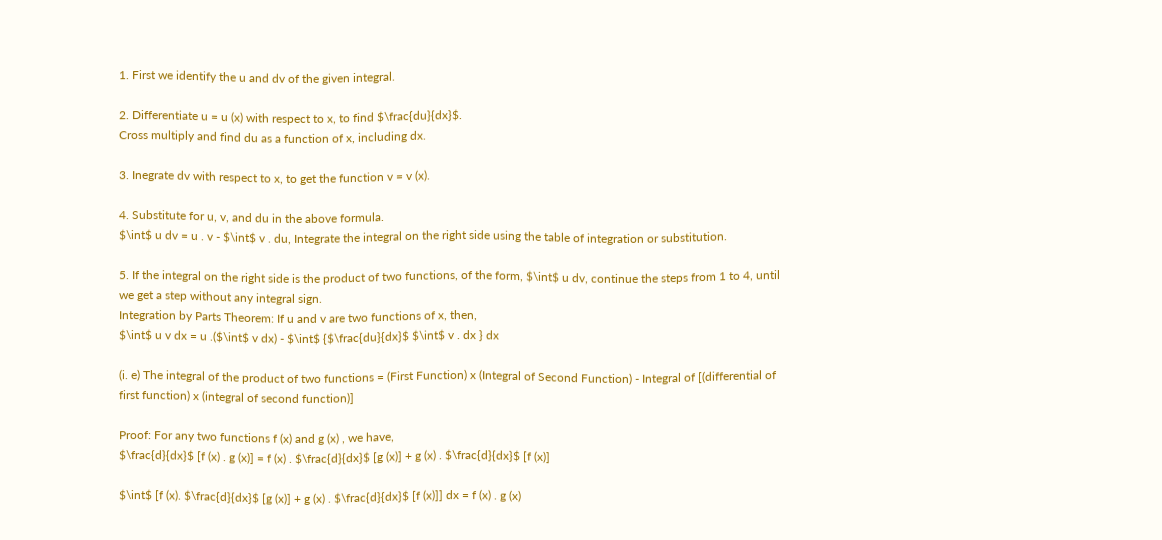1. First we identify the u and dv of the given integral.

2. Differentiate u = u (x) with respect to x, to find $\frac{du}{dx}$.
Cross multiply and find du as a function of x, including dx.

3. Inegrate dv with respect to x, to get the function v = v (x).

4. Substitute for u, v, and du in the above formula.
$\int$ u dv = u . v - $\int$ v . du, Integrate the integral on the right side using the table of integration or substitution.

5. If the integral on the right side is the product of two functions, of the form, $\int$ u dv, continue the steps from 1 to 4, until we get a step without any integral sign.
Integration by Parts Theorem: If u and v are two functions of x, then,
$\int$ u v dx = u .($\int$ v dx) - $\int$ {$\frac{du}{dx}$ $\int$ v . dx } dx

(i. e) The integral of the product of two functions = (First Function) x (Integral of Second Function) - Integral of [(differential of first function) x (integral of second function)]

Proof: For any two functions f (x) and g (x) , we have,
$\frac{d}{dx}$ [f (x) . g (x)] = f (x) . $\frac{d}{dx}$ [g (x)] + g (x) . $\frac{d}{dx}$ [f (x)]

$\int$ [f (x). $\frac{d}{dx}$ [g (x)] + g (x) . $\frac{d}{dx}$ [f (x)]] dx = f (x) . g (x)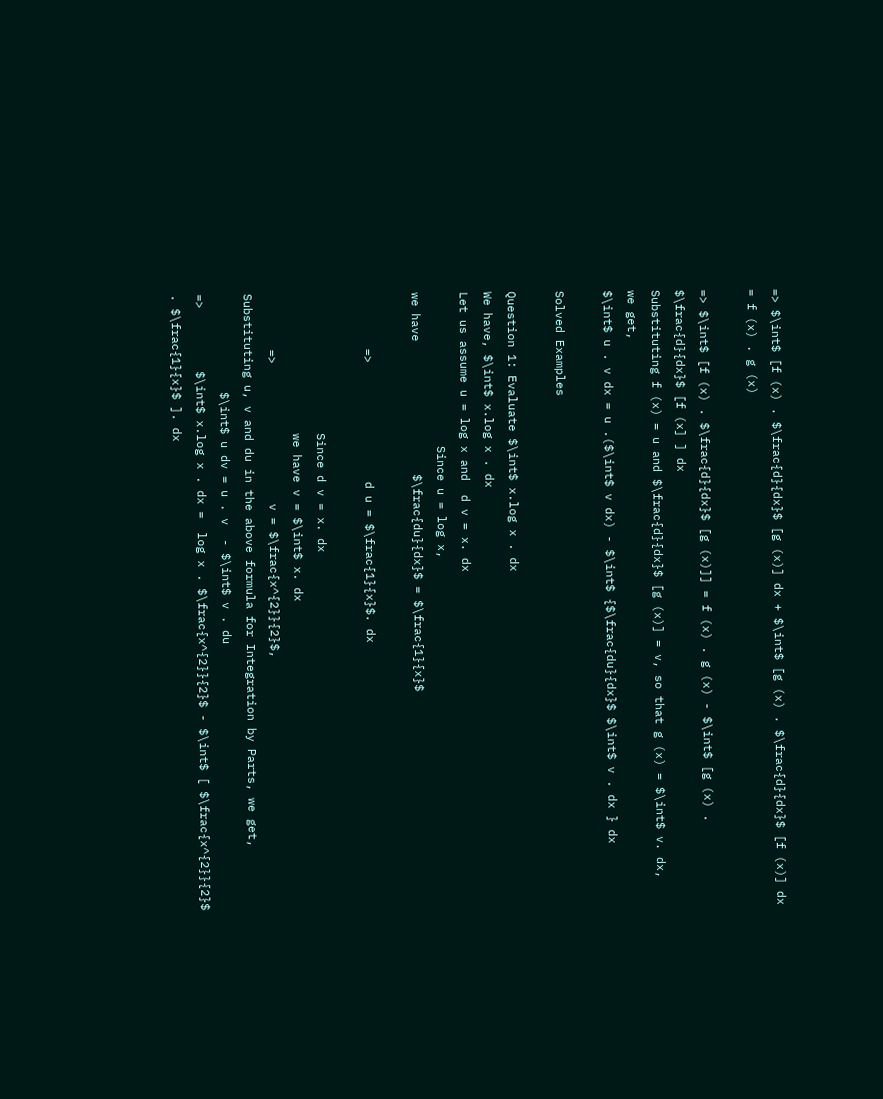=> $\int$ [f (x) . $\frac{d}{dx}$ [g (x)] dx + $\int$ [g (x) . $\frac{d}{dx}$ [f (x)] dx = f (x) . g (x)

=> $\int$ [f (x) . $\frac{d}{dx}$ [g (x)]] = f (x) . g (x) - $\int$ [g (x) . $\frac{d}{dx}$ [f (x] ] dx
Substituting f (x) = u and $\frac{d}{dx}$ [g (x)] = v, so that g (x) = $\int$ v. dx,
we get,
$\int$ u . v dx = u .($\int$ v dx) - $\int$ {$\frac{du}{dx}$ $\int$ v . dx } dx

Solved Examples

Question 1: Evaluate $\int$ x.log x . dx
We have, $\int$ x.log x . dx
Let us assume u = log x and  d v = x. dx
                      Since u = log x,
we have                   $\frac{du}{dx}$ = $\frac{1}{x}$

        =>                 d u = $\frac{1}{x}$. dx

                    Since d v = x. dx
                    we have v = $\int$ x. dx
        =>                    v = $\frac{x^{2}}{2}$,
Substituting u, v and du in the above formula for Integration by Parts, we get,
              $\int$ u dv = u . v  - $\int$ v . du
=>         $\int$ x.log x . dx =  log x . $\frac{x^{2}}{2}$ - $\int$ [ $\frac{x^{2}}{2}$ . $\frac{1}{x}$ ]. dx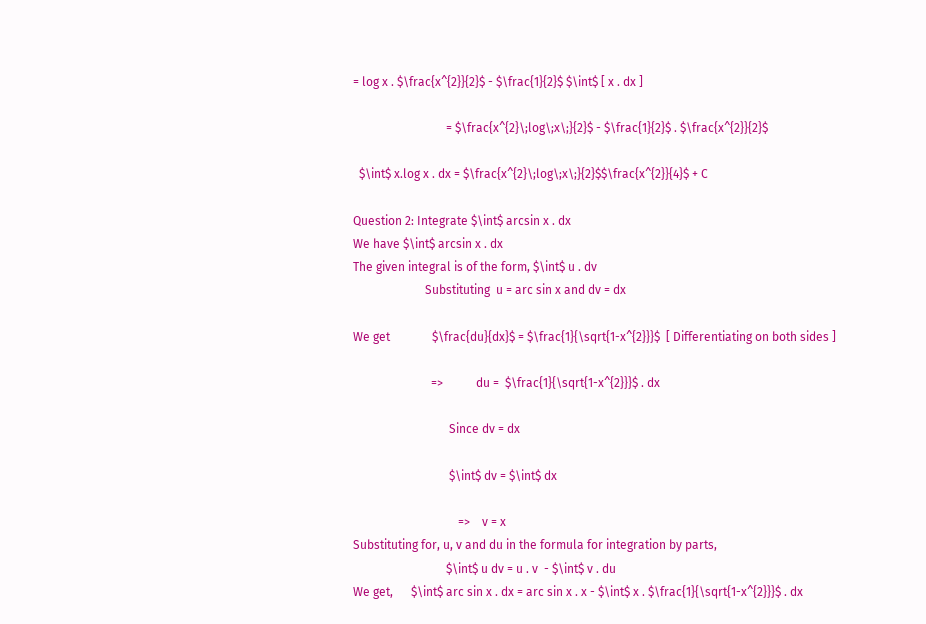= log x . $\frac{x^{2}}{2}$ - $\frac{1}{2}$ $\int$ [ x . dx ]

                               = $\frac{x^{2}\;log\;x\;}{2}$ - $\frac{1}{2}$ . $\frac{x^{2}}{2}$

  $\int$ x.log x . dx = $\frac{x^{2}\;log\;x\;}{2}$$\frac{x^{2}}{4}$ + C

Question 2: Integrate $\int$ arcsin x . dx
We have $\int$ arcsin x . dx
The given integral is of the form, $\int$ u . dv
                        Substituting  u = arc sin x and dv = dx

We get              $\frac{du}{dx}$ = $\frac{1}{\sqrt{1-x^{2}}}$  [ Differentiating on both sides ]

                          =>           du =  $\frac{1}{\sqrt{1-x^{2}}}$ . dx

                                Since dv = dx

                                $\int$ dv = $\int$ dx

                                   =>    v = x
Substituting for, u, v and du in the formula for integration by parts,
                               $\int$ u dv = u . v  - $\int$ v . du
We get,      $\int$ arc sin x . dx = arc sin x . x - $\int$ x . $\frac{1}{\sqrt{1-x^{2}}}$ . dx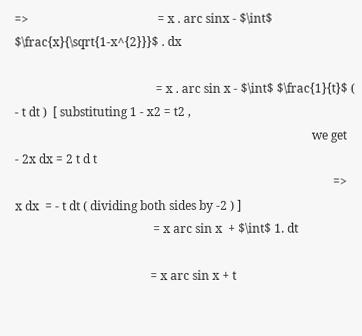=>                                           = x . arc sinx - $\int$  $\frac{x}{\sqrt{1-x^{2}}}$ . dx

                                               = x . arc sin x - $\int$ $\frac{1}{t}$ ( - t dt )  [ substituting 1 - x2 = t2 ,
                                                                                                   we get     - 2x dx = 2 t d t
                                                                                                          =>      x dx  = - t dt ( dividing both sides by -2 ) ]
                                              = x arc sin x  + $\int$ 1. dt

                                             = x arc sin x + t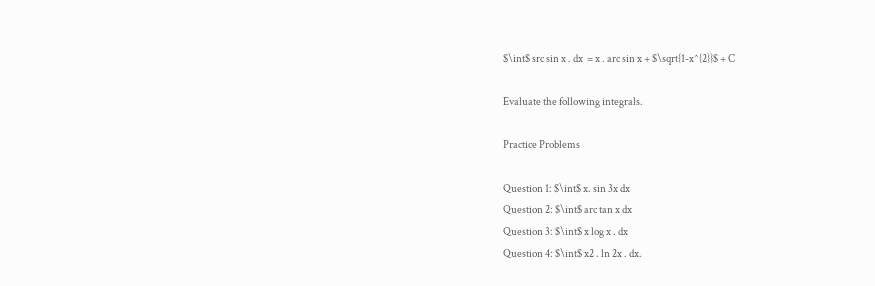$\int$ src sin x . dx  = x . arc sin x + $\sqrt{1-x^{2}}$ + C

Evaluate the following integrals.

Practice Problems

Question 1: $\int$ x. sin 3x dx
Question 2: $\int$ arc tan x dx
Question 3: $\int$ x log x . dx
Question 4: $\int$ x2 . ln 2x . dx.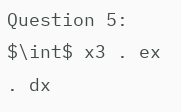Question 5: $\int$ x3 . ex . dx